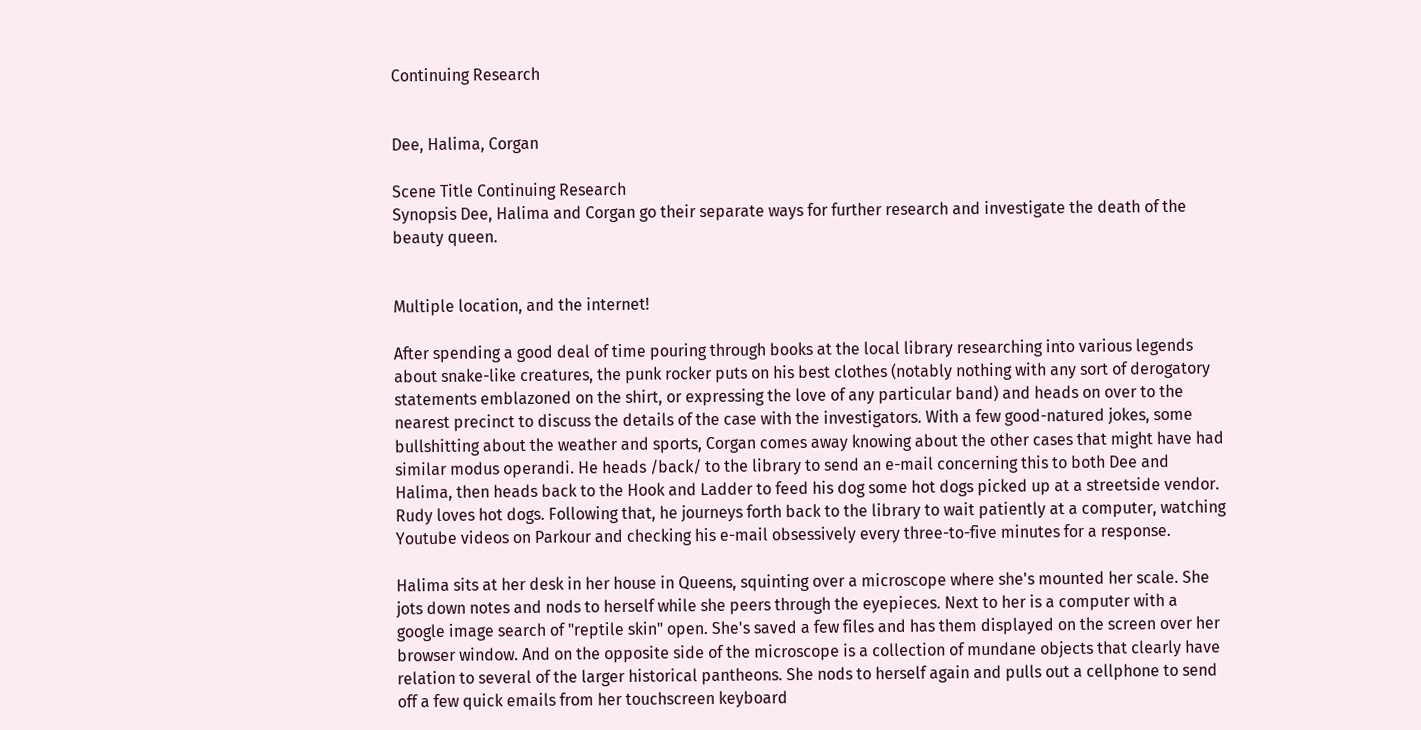Continuing Research


Dee, Halima, Corgan

Scene Title Continuing Research
Synopsis Dee, Halima and Corgan go their separate ways for further research and investigate the death of the beauty queen.


Multiple location, and the internet!

After spending a good deal of time pouring through books at the local library researching into various legends about snake-like creatures, the punk rocker puts on his best clothes (notably nothing with any sort of derogatory statements emblazoned on the shirt, or expressing the love of any particular band) and heads on over to the nearest precinct to discuss the details of the case with the investigators. With a few good-natured jokes, some bullshitting about the weather and sports, Corgan comes away knowing about the other cases that might have had similar modus operandi. He heads /back/ to the library to send an e-mail concerning this to both Dee and Halima, then heads back to the Hook and Ladder to feed his dog some hot dogs picked up at a streetside vendor. Rudy loves hot dogs. Following that, he journeys forth back to the library to wait patiently at a computer, watching Youtube videos on Parkour and checking his e-mail obsessively every three-to-five minutes for a response.

Halima sits at her desk in her house in Queens, squinting over a microscope where she's mounted her scale. She jots down notes and nods to herself while she peers through the eyepieces. Next to her is a computer with a google image search of "reptile skin" open. She's saved a few files and has them displayed on the screen over her browser window. And on the opposite side of the microscope is a collection of mundane objects that clearly have relation to several of the larger historical pantheons. She nods to herself again and pulls out a cellphone to send off a few quick emails from her touchscreen keyboard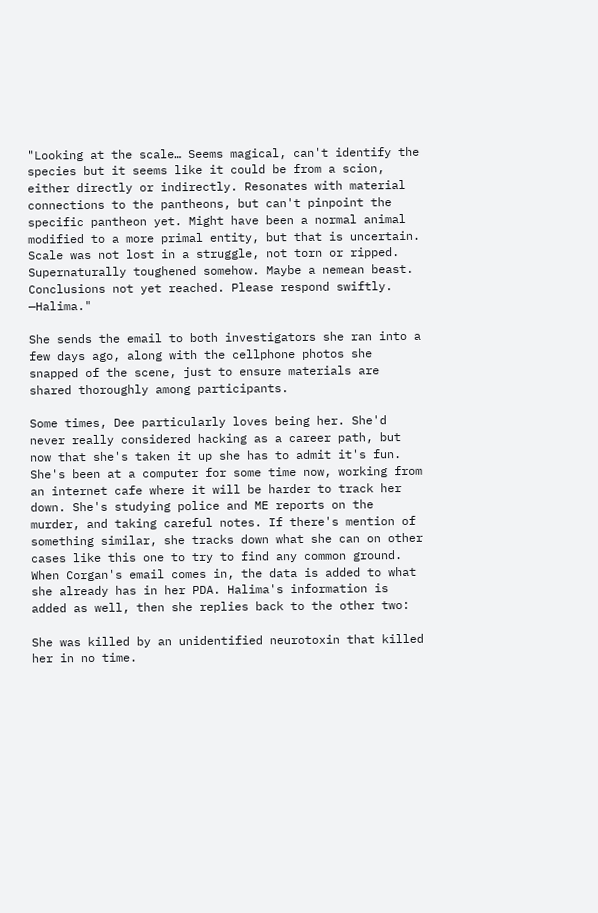"Looking at the scale… Seems magical, can't identify the species but it seems like it could be from a scion, either directly or indirectly. Resonates with material connections to the pantheons, but can't pinpoint the specific pantheon yet. Might have been a normal animal modified to a more primal entity, but that is uncertain. Scale was not lost in a struggle, not torn or ripped. Supernaturally toughened somehow. Maybe a nemean beast. Conclusions not yet reached. Please respond swiftly. —Halima."

She sends the email to both investigators she ran into a few days ago, along with the cellphone photos she snapped of the scene, just to ensure materials are shared thoroughly among participants.

Some times, Dee particularly loves being her. She'd never really considered hacking as a career path, but now that she's taken it up she has to admit it's fun. She's been at a computer for some time now, working from an internet cafe where it will be harder to track her down. She's studying police and ME reports on the murder, and taking careful notes. If there's mention of something similar, she tracks down what she can on other cases like this one to try to find any common ground. When Corgan's email comes in, the data is added to what she already has in her PDA. Halima's information is added as well, then she replies back to the other two:

She was killed by an unidentified neurotoxin that killed her in no time.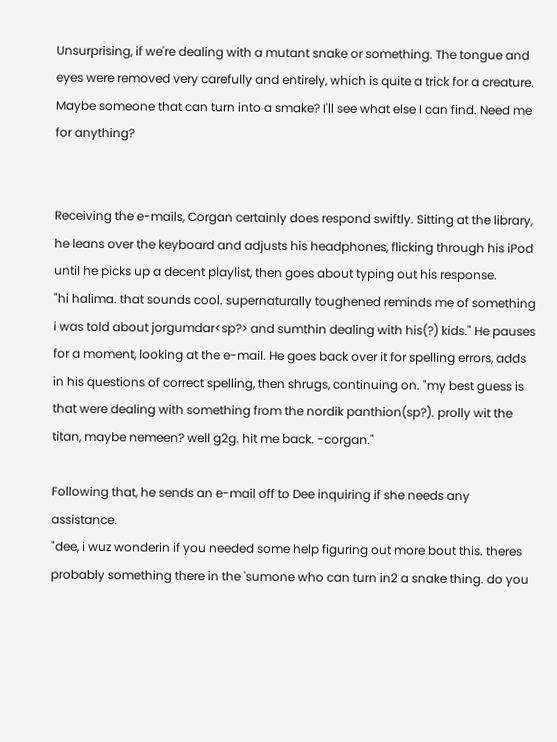Unsurprising, if we're dealing with a mutant snake or something. The tongue and eyes were removed very carefully and entirely, which is quite a trick for a creature. Maybe someone that can turn into a smake? I'll see what else I can find. Need me for anything?


Receiving the e-mails, Corgan certainly does respond swiftly. Sitting at the library, he leans over the keyboard and adjusts his headphones, flicking through his iPod until he picks up a decent playlist, then goes about typing out his response.
"hi halima. that sounds cool. supernaturally toughened reminds me of something i was told about jorgumdar<sp?> and sumthin dealing with his(?) kids." He pauses for a moment, looking at the e-mail. He goes back over it for spelling errors, adds in his questions of correct spelling, then shrugs, continuing on. "my best guess is that were dealing with something from the nordik panthion(sp?). prolly wit the titan, maybe nemeen? well g2g. hit me back. -corgan."

Following that, he sends an e-mail off to Dee inquiring if she needs any assistance.
"dee, i wuz wonderin if you needed some help figuring out more bout this. theres probably something there in the 'sumone who can turn in2 a snake thing. do you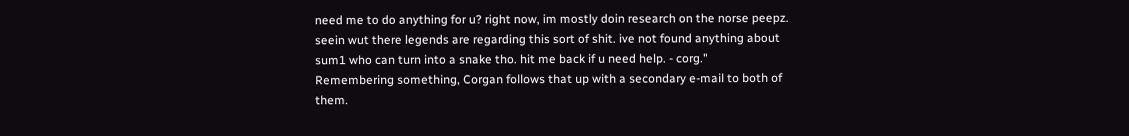need me to do anything for u? right now, im mostly doin research on the norse peepz. seein wut there legends are regarding this sort of shit. ive not found anything about sum1 who can turn into a snake tho. hit me back if u need help. - corg."
Remembering something, Corgan follows that up with a secondary e-mail to both of them.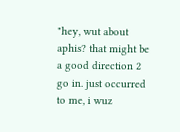"hey, wut about aphis? that might be a good direction 2 go in. just occurred to me, i wuz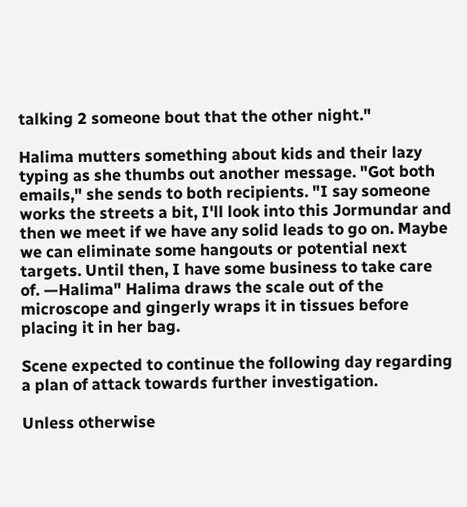talking 2 someone bout that the other night."

Halima mutters something about kids and their lazy typing as she thumbs out another message. "Got both emails," she sends to both recipients. "I say someone works the streets a bit, I'll look into this Jormundar and then we meet if we have any solid leads to go on. Maybe we can eliminate some hangouts or potential next targets. Until then, I have some business to take care of. —Halima" Halima draws the scale out of the microscope and gingerly wraps it in tissues before placing it in her bag.

Scene expected to continue the following day regarding a plan of attack towards further investigation.

Unless otherwise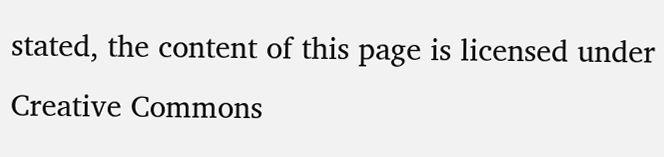stated, the content of this page is licensed under Creative Commons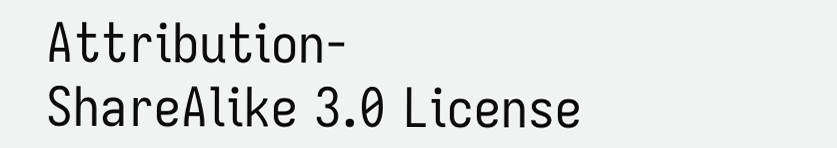Attribution-ShareAlike 3.0 License